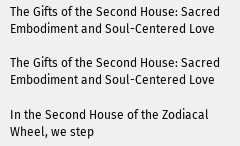The Gifts of the Second House: Sacred Embodiment and Soul-Centered Love

The Gifts of the Second House: Sacred Embodiment and Soul-Centered Love

In the Second House of the Zodiacal Wheel, we step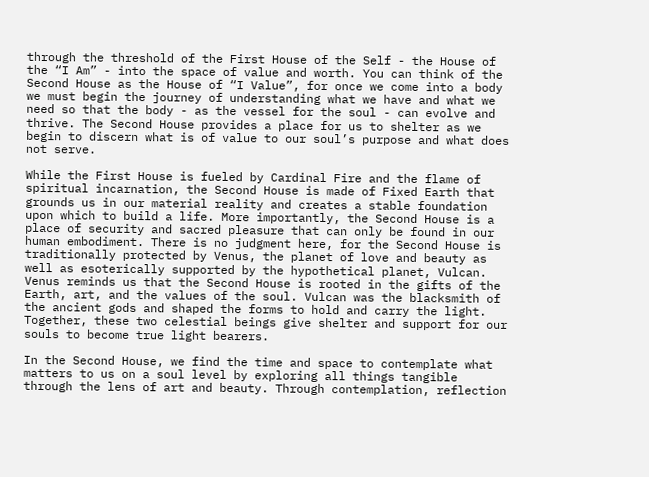through the threshold of the First House of the Self - the House of the “I Am” - into the space of value and worth. You can think of the Second House as the House of “I Value”, for once we come into a body we must begin the journey of understanding what we have and what we need so that the body - as the vessel for the soul - can evolve and thrive. The Second House provides a place for us to shelter as we begin to discern what is of value to our soul’s purpose and what does not serve.

While the First House is fueled by Cardinal Fire and the flame of spiritual incarnation, the Second House is made of Fixed Earth that grounds us in our material reality and creates a stable foundation upon which to build a life. More importantly, the Second House is a place of security and sacred pleasure that can only be found in our human embodiment. There is no judgment here, for the Second House is traditionally protected by Venus, the planet of love and beauty as well as esoterically supported by the hypothetical planet, Vulcan. Venus reminds us that the Second House is rooted in the gifts of the Earth, art, and the values of the soul. Vulcan was the blacksmith of the ancient gods and shaped the forms to hold and carry the light. Together, these two celestial beings give shelter and support for our souls to become true light bearers.

In the Second House, we find the time and space to contemplate what matters to us on a soul level by exploring all things tangible through the lens of art and beauty. Through contemplation, reflection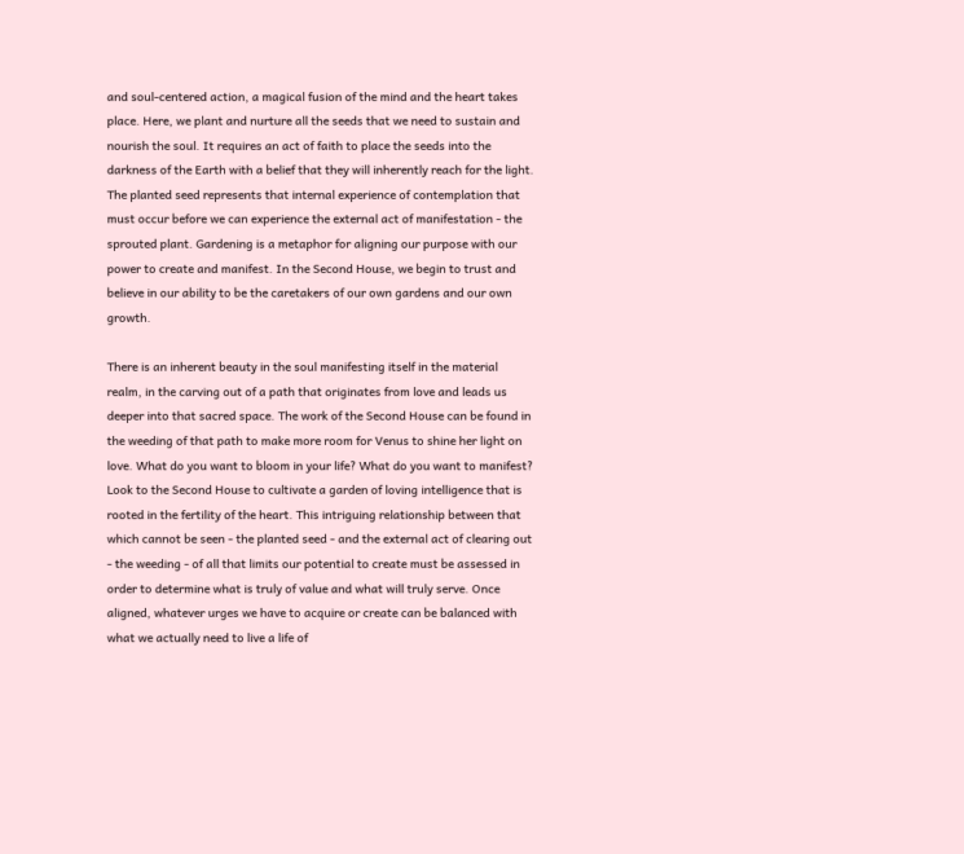and soul-centered action, a magical fusion of the mind and the heart takes place. Here, we plant and nurture all the seeds that we need to sustain and nourish the soul. It requires an act of faith to place the seeds into the darkness of the Earth with a belief that they will inherently reach for the light. The planted seed represents that internal experience of contemplation that must occur before we can experience the external act of manifestation - the sprouted plant. Gardening is a metaphor for aligning our purpose with our power to create and manifest. In the Second House, we begin to trust and believe in our ability to be the caretakers of our own gardens and our own growth.

There is an inherent beauty in the soul manifesting itself in the material realm, in the carving out of a path that originates from love and leads us deeper into that sacred space. The work of the Second House can be found in the weeding of that path to make more room for Venus to shine her light on love. What do you want to bloom in your life? What do you want to manifest? Look to the Second House to cultivate a garden of loving intelligence that is rooted in the fertility of the heart. This intriguing relationship between that which cannot be seen - the planted seed - and the external act of clearing out - the weeding - of all that limits our potential to create must be assessed in order to determine what is truly of value and what will truly serve. Once aligned, whatever urges we have to acquire or create can be balanced with what we actually need to live a life of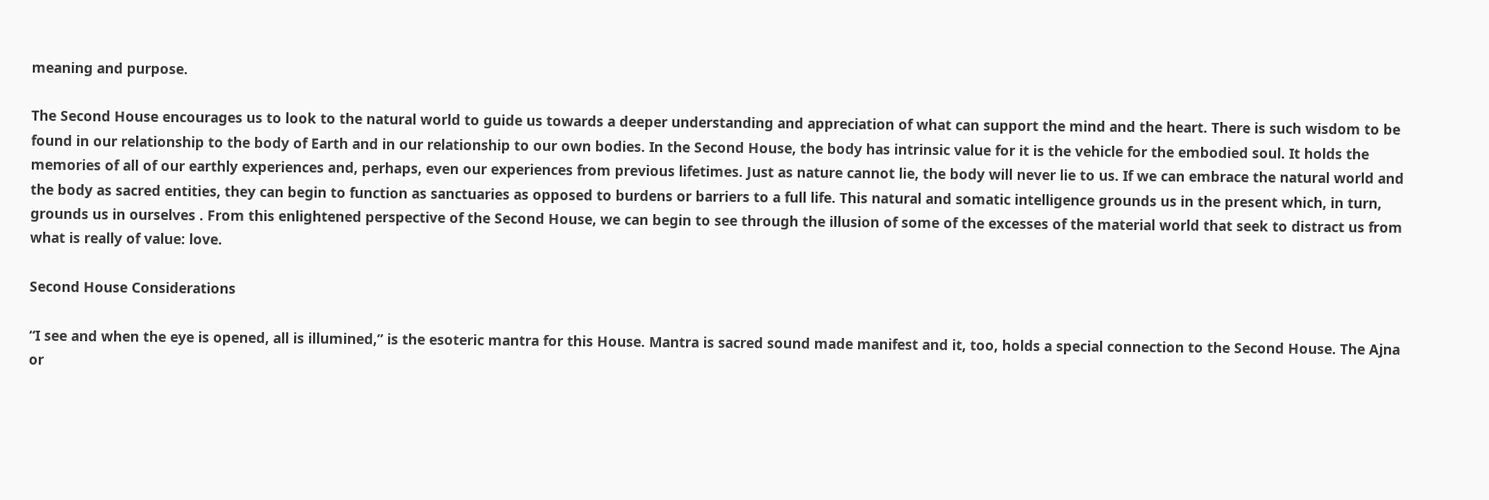meaning and purpose.

The Second House encourages us to look to the natural world to guide us towards a deeper understanding and appreciation of what can support the mind and the heart. There is such wisdom to be found in our relationship to the body of Earth and in our relationship to our own bodies. In the Second House, the body has intrinsic value for it is the vehicle for the embodied soul. It holds the memories of all of our earthly experiences and, perhaps, even our experiences from previous lifetimes. Just as nature cannot lie, the body will never lie to us. If we can embrace the natural world and the body as sacred entities, they can begin to function as sanctuaries as opposed to burdens or barriers to a full life. This natural and somatic intelligence grounds us in the present which, in turn, grounds us in ourselves . From this enlightened perspective of the Second House, we can begin to see through the illusion of some of the excesses of the material world that seek to distract us from what is really of value: love.

Second House Considerations

“I see and when the eye is opened, all is illumined,” is the esoteric mantra for this House. Mantra is sacred sound made manifest and it, too, holds a special connection to the Second House. The Ajna or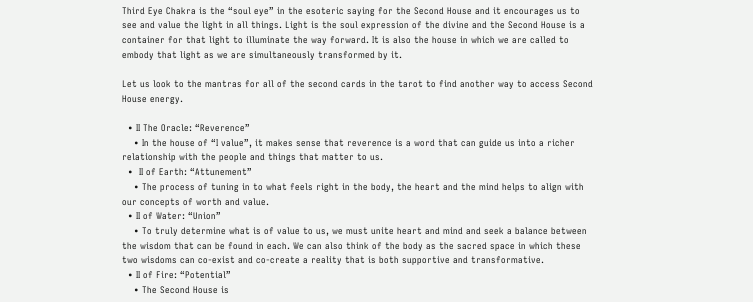Third Eye Chakra is the “soul eye” in the esoteric saying for the Second House and it encourages us to see and value the light in all things. Light is the soul expression of the divine and the Second House is a container for that light to illuminate the way forward. It is also the house in which we are called to embody that light as we are simultaneously transformed by it.

Let us look to the mantras for all of the second cards in the tarot to find another way to access Second House energy.

  • II The Oracle: “Reverence”
    • In the house of “I value”, it makes sense that reverence is a word that can guide us into a richer relationship with the people and things that matter to us.
  •  II of Earth: “Attunement”
    • The process of tuning in to what feels right in the body, the heart and the mind helps to align with our concepts of worth and value.
  • II of Water: “Union”
    • To truly determine what is of value to us, we must unite heart and mind and seek a balance between the wisdom that can be found in each. We can also think of the body as the sacred space in which these two wisdoms can co-exist and co-create a reality that is both supportive and transformative.
  • II of Fire: “Potential”
    • The Second House is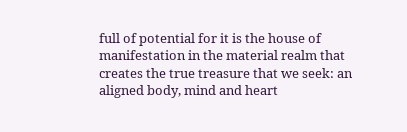full of potential for it is the house of manifestation in the material realm that creates the true treasure that we seek: an aligned body, mind and heart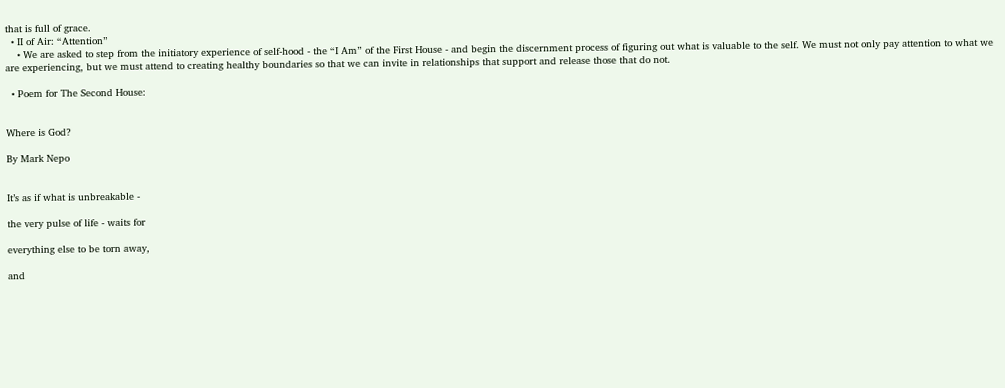that is full of grace.
  • II of Air: “Attention”
    • We are asked to step from the initiatory experience of self-hood - the “I Am” of the First House - and begin the discernment process of figuring out what is valuable to the self. We must not only pay attention to what we are experiencing, but we must attend to creating healthy boundaries so that we can invite in relationships that support and release those that do not.

  • Poem for The Second House:


Where is God?

By Mark Nepo


It’s as if what is unbreakable -

the very pulse of life - waits for

everything else to be torn away,

and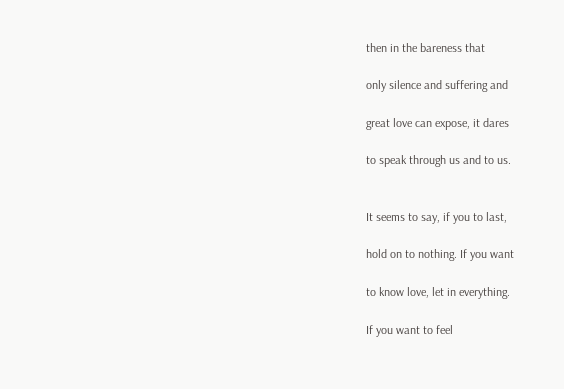then in the bareness that

only silence and suffering and

great love can expose, it dares

to speak through us and to us.


It seems to say, if you to last,

hold on to nothing. If you want

to know love, let in everything.

If you want to feel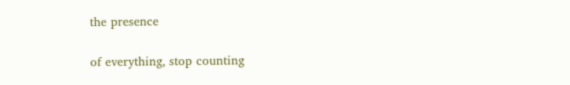the presence

of everything, stop counting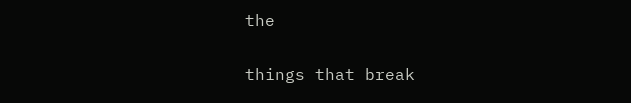the

things that break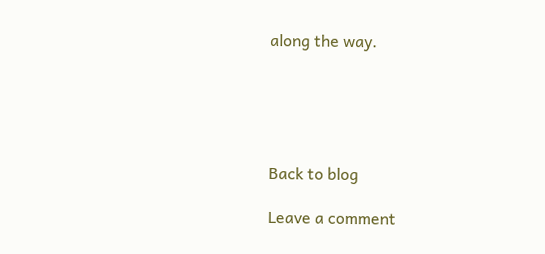along the way.





Back to blog

Leave a comment